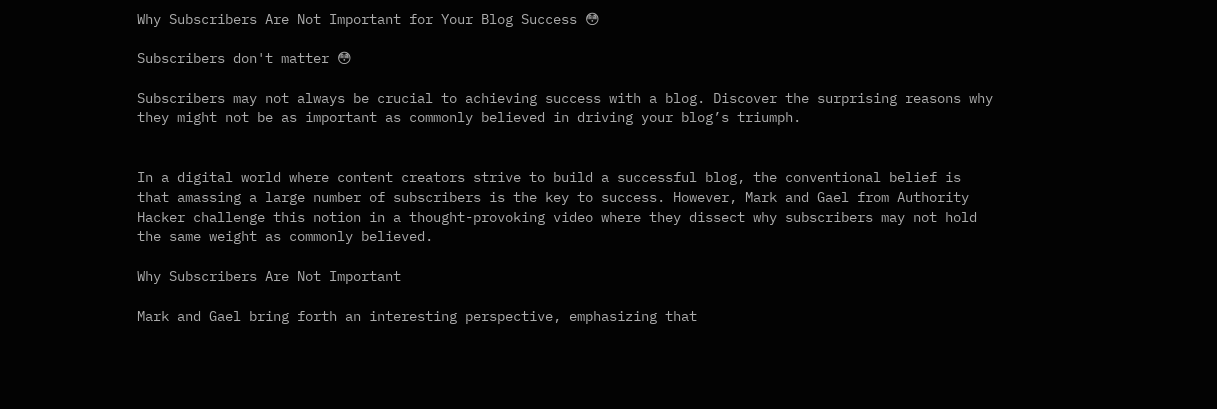Why Subscribers Are Not Important for Your Blog Success 😳

Subscribers don't matter 😳

Subscribers may not always be crucial to achieving success with a blog. Discover the surprising reasons why they might not be as important as commonly believed in driving your blog’s triumph.


In a digital world where content creators strive to build a successful blog, the conventional belief is that amassing a large number of subscribers is the key to success. However, Mark and Gael from Authority Hacker challenge this notion in a thought-provoking video where they dissect why subscribers may not hold the same weight as commonly believed.

Why Subscribers Are Not Important

Mark and Gael bring forth an interesting perspective, emphasizing that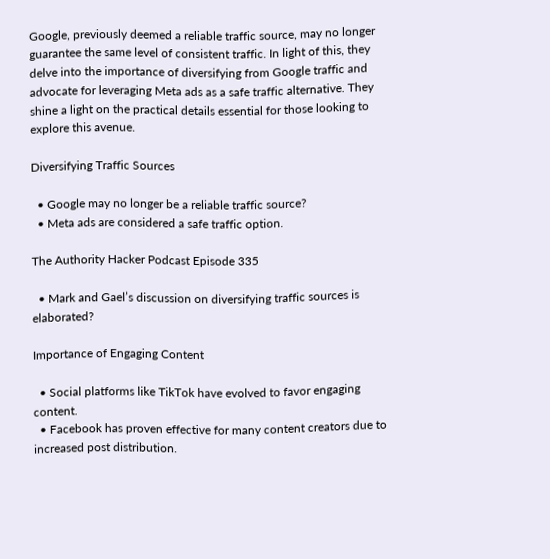Google, previously deemed a reliable traffic source, may no longer guarantee the same level of consistent traffic. In light of this, they delve into the importance of diversifying from Google traffic and advocate for leveraging Meta ads as a safe traffic alternative. They shine a light on the practical details essential for those looking to explore this avenue.

Diversifying Traffic Sources

  • Google may no longer be a reliable traffic source?
  • Meta ads are considered a safe traffic option.

The Authority Hacker Podcast Episode 335

  • Mark and Gael’s discussion on diversifying traffic sources is elaborated?

Importance of Engaging Content

  • Social platforms like TikTok have evolved to favor engaging content.
  • Facebook has proven effective for many content creators due to increased post distribution.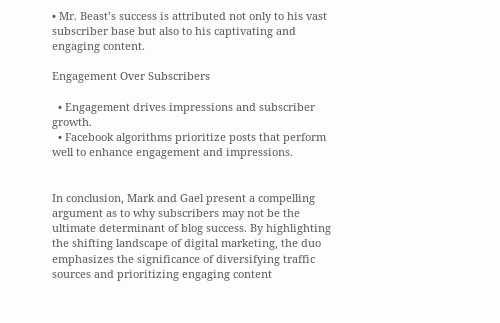• Mr. Beast’s success is attributed not only to his vast subscriber base but also to his captivating and engaging content.

Engagement Over Subscribers

  • Engagement drives impressions and subscriber growth.
  • Facebook algorithms prioritize posts that perform well to enhance engagement and impressions.


In conclusion, Mark and Gael present a compelling argument as to why subscribers may not be the ultimate determinant of blog success. By highlighting the shifting landscape of digital marketing, the duo emphasizes the significance of diversifying traffic sources and prioritizing engaging content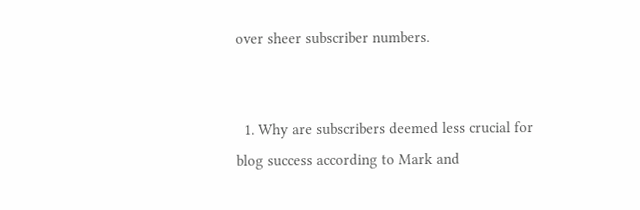over sheer subscriber numbers.


  1. Why are subscribers deemed less crucial for blog success according to Mark and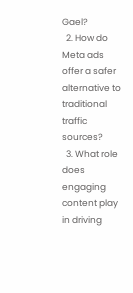Gael?
  2. How do Meta ads offer a safer alternative to traditional traffic sources?
  3. What role does engaging content play in driving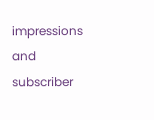impressions and subscriber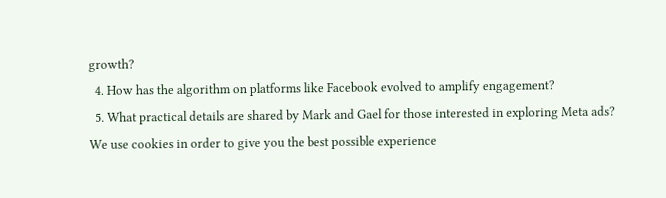growth?
  4. How has the algorithm on platforms like Facebook evolved to amplify engagement?
  5. What practical details are shared by Mark and Gael for those interested in exploring Meta ads?
We use cookies in order to give you the best possible experience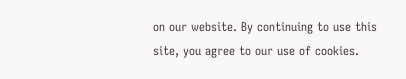on our website. By continuing to use this site, you agree to our use of cookies.